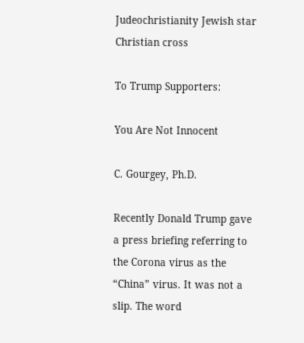Judeochristianity Jewish star Christian cross

To Trump Supporters:

You Are Not Innocent

C. Gourgey, Ph.D.

Recently Donald Trump gave a press briefing referring to the Corona virus as the “China” virus. It was not a slip. The word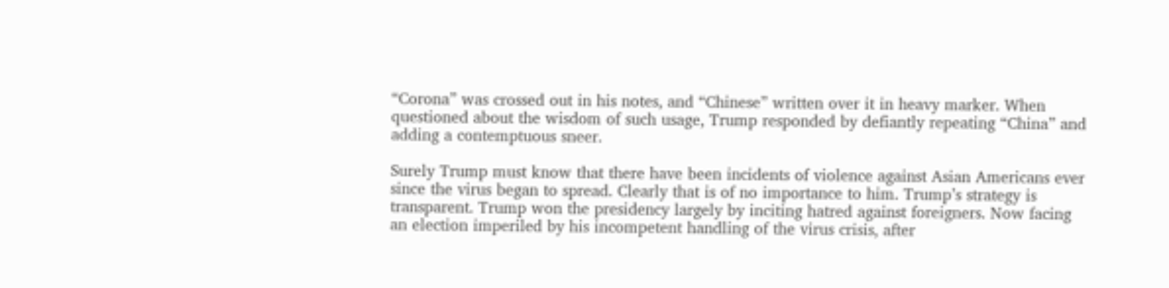“Corona” was crossed out in his notes, and “Chinese” written over it in heavy marker. When questioned about the wisdom of such usage, Trump responded by defiantly repeating “China” and adding a contemptuous sneer.

Surely Trump must know that there have been incidents of violence against Asian Americans ever since the virus began to spread. Clearly that is of no importance to him. Trump’s strategy is transparent. Trump won the presidency largely by inciting hatred against foreigners. Now facing an election imperiled by his incompetent handling of the virus crisis, after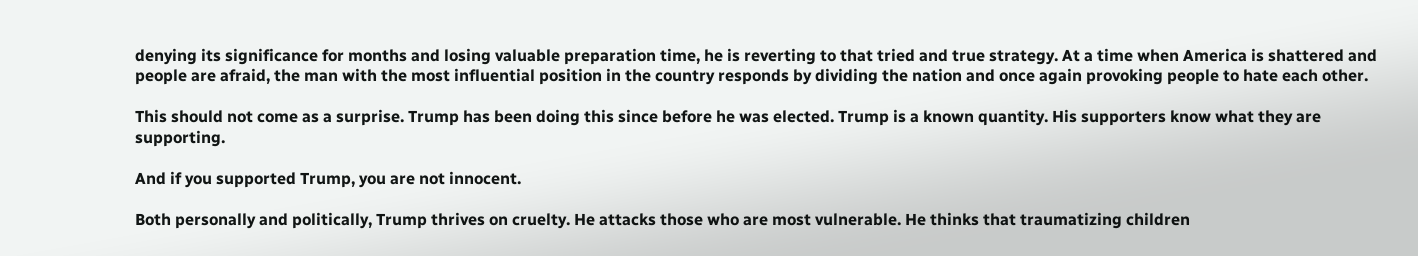denying its significance for months and losing valuable preparation time, he is reverting to that tried and true strategy. At a time when America is shattered and people are afraid, the man with the most influential position in the country responds by dividing the nation and once again provoking people to hate each other.

This should not come as a surprise. Trump has been doing this since before he was elected. Trump is a known quantity. His supporters know what they are supporting.

And if you supported Trump, you are not innocent.

Both personally and politically, Trump thrives on cruelty. He attacks those who are most vulnerable. He thinks that traumatizing children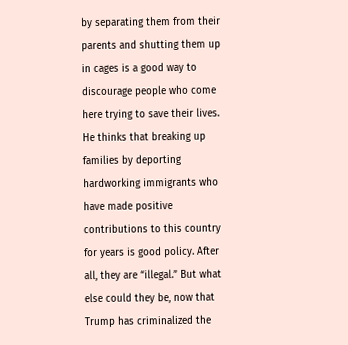by separating them from their parents and shutting them up in cages is a good way to discourage people who come here trying to save their lives. He thinks that breaking up families by deporting hardworking immigrants who have made positive contributions to this country for years is good policy. After all, they are “illegal.” But what else could they be, now that Trump has criminalized the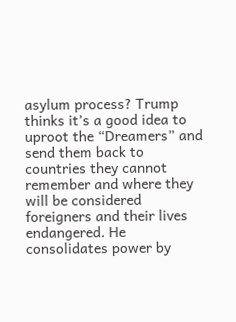asylum process? Trump thinks it’s a good idea to uproot the “Dreamers” and send them back to countries they cannot remember and where they will be considered foreigners and their lives endangered. He consolidates power by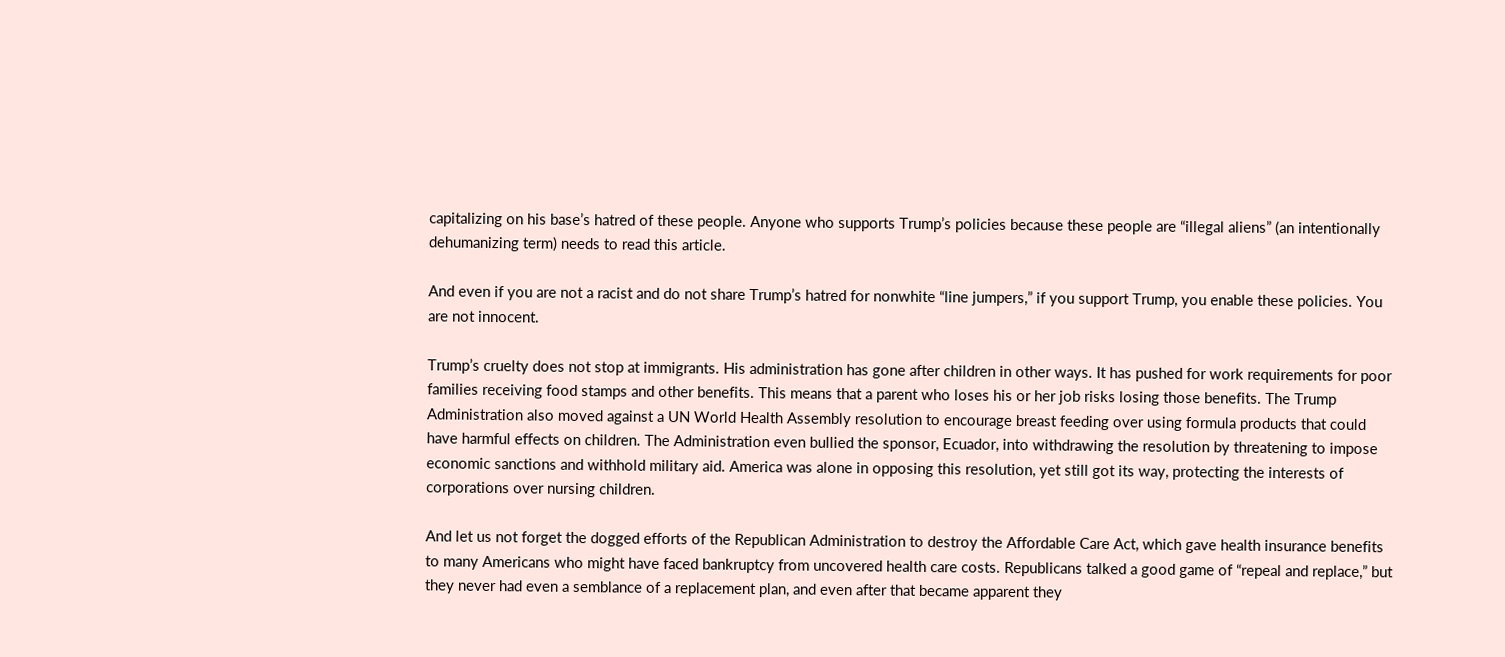capitalizing on his base’s hatred of these people. Anyone who supports Trump’s policies because these people are “illegal aliens” (an intentionally dehumanizing term) needs to read this article.

And even if you are not a racist and do not share Trump’s hatred for nonwhite “line jumpers,” if you support Trump, you enable these policies. You are not innocent.

Trump’s cruelty does not stop at immigrants. His administration has gone after children in other ways. It has pushed for work requirements for poor families receiving food stamps and other benefits. This means that a parent who loses his or her job risks losing those benefits. The Trump Administration also moved against a UN World Health Assembly resolution to encourage breast feeding over using formula products that could have harmful effects on children. The Administration even bullied the sponsor, Ecuador, into withdrawing the resolution by threatening to impose economic sanctions and withhold military aid. America was alone in opposing this resolution, yet still got its way, protecting the interests of corporations over nursing children.

And let us not forget the dogged efforts of the Republican Administration to destroy the Affordable Care Act, which gave health insurance benefits to many Americans who might have faced bankruptcy from uncovered health care costs. Republicans talked a good game of “repeal and replace,” but they never had even a semblance of a replacement plan, and even after that became apparent they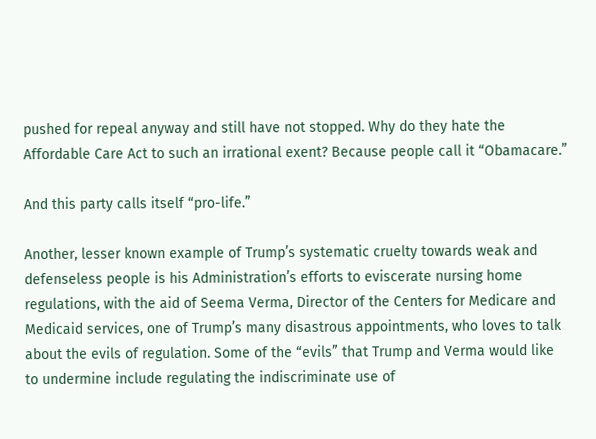pushed for repeal anyway and still have not stopped. Why do they hate the Affordable Care Act to such an irrational exent? Because people call it “Obamacare.”

And this party calls itself “pro-life.”

Another, lesser known example of Trump’s systematic cruelty towards weak and defenseless people is his Administration’s efforts to eviscerate nursing home regulations, with the aid of Seema Verma, Director of the Centers for Medicare and Medicaid services, one of Trump’s many disastrous appointments, who loves to talk about the evils of regulation. Some of the “evils” that Trump and Verma would like to undermine include regulating the indiscriminate use of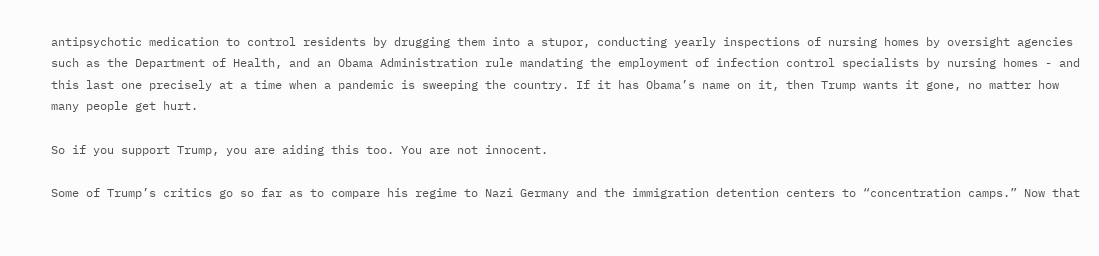antipsychotic medication to control residents by drugging them into a stupor, conducting yearly inspections of nursing homes by oversight agencies such as the Department of Health, and an Obama Administration rule mandating the employment of infection control specialists by nursing homes - and this last one precisely at a time when a pandemic is sweeping the country. If it has Obama’s name on it, then Trump wants it gone, no matter how many people get hurt.

So if you support Trump, you are aiding this too. You are not innocent.

Some of Trump’s critics go so far as to compare his regime to Nazi Germany and the immigration detention centers to “concentration camps.” Now that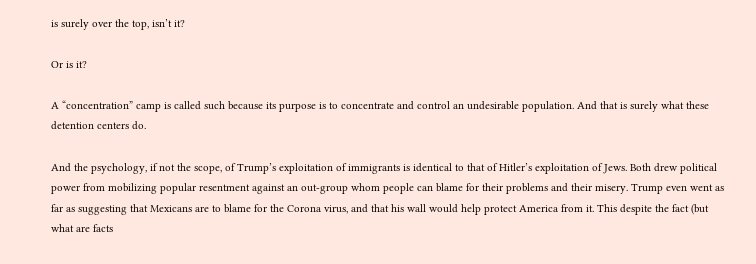is surely over the top, isn’t it?

Or is it?

A “concentration” camp is called such because its purpose is to concentrate and control an undesirable population. And that is surely what these detention centers do.

And the psychology, if not the scope, of Trump’s exploitation of immigrants is identical to that of Hitler’s exploitation of Jews. Both drew political power from mobilizing popular resentment against an out-group whom people can blame for their problems and their misery. Trump even went as far as suggesting that Mexicans are to blame for the Corona virus, and that his wall would help protect America from it. This despite the fact (but what are facts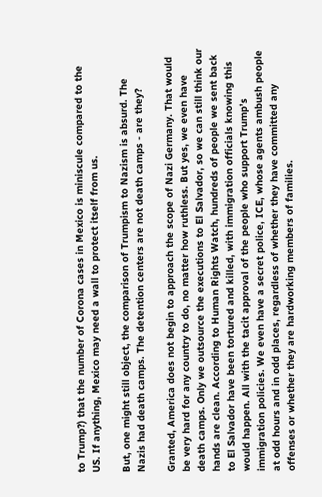to Trump?) that the number of Corona cases in Mexico is miniscule compared to the US. If anything, Mexico may need a wall to protect itself from us.

But, one might still object, the comparison of Trumpism to Nazism is absurd. The Nazis had death camps. The detention centers are not death camps - are they?

Granted, America does not begin to approach the scope of Nazi Germany. That would be very hard for any country to do, no matter how ruthless. But yes, we even have death camps. Only we outsource the executions to El Salvador, so we can still think our hands are clean. According to Human Rights Watch, hundreds of people we sent back to El Salvador have been tortured and killed, with immigration officials knowing this would happen. All with the tacit approval of the people who support Trump’s immigration policies. We even have a secret police, ICE, whose agents ambush people at odd hours and in odd places, regardless of whether they have committed any offenses or whether they are hardworking members of families.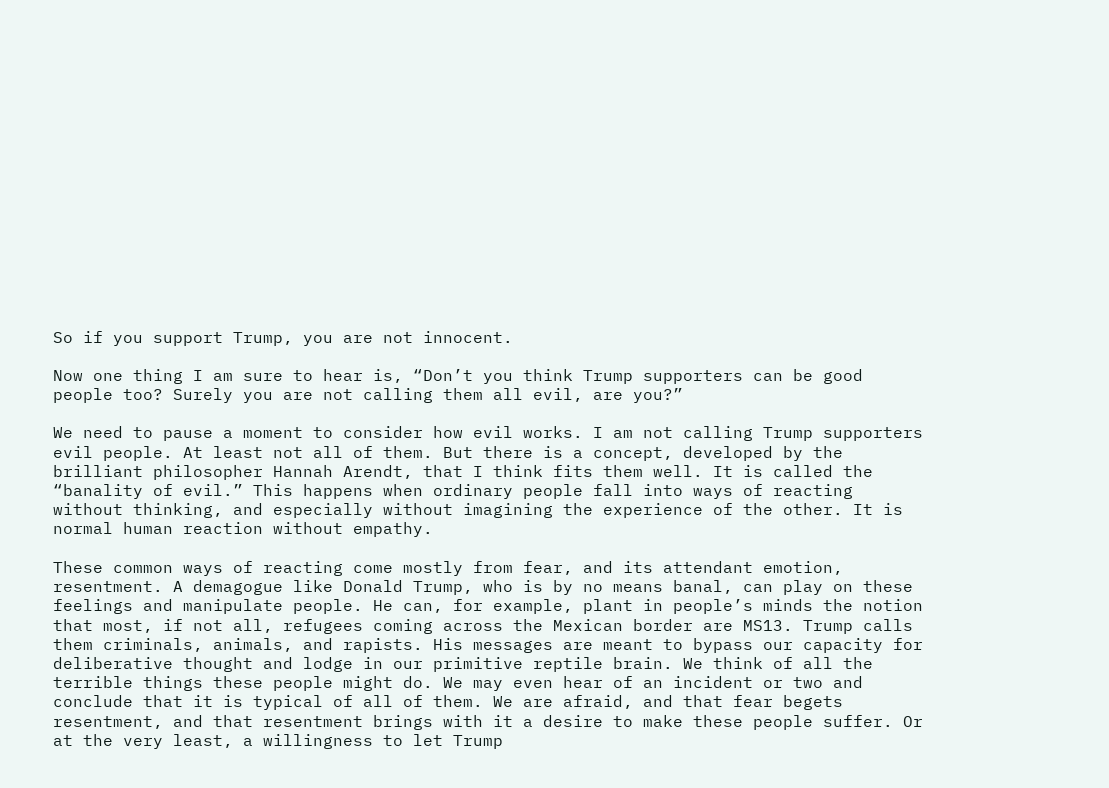So if you support Trump, you are not innocent.

Now one thing I am sure to hear is, “Don’t you think Trump supporters can be good people too? Surely you are not calling them all evil, are you?”

We need to pause a moment to consider how evil works. I am not calling Trump supporters evil people. At least not all of them. But there is a concept, developed by the brilliant philosopher Hannah Arendt, that I think fits them well. It is called the “banality of evil.” This happens when ordinary people fall into ways of reacting without thinking, and especially without imagining the experience of the other. It is normal human reaction without empathy.

These common ways of reacting come mostly from fear, and its attendant emotion, resentment. A demagogue like Donald Trump, who is by no means banal, can play on these feelings and manipulate people. He can, for example, plant in people’s minds the notion that most, if not all, refugees coming across the Mexican border are MS13. Trump calls them criminals, animals, and rapists. His messages are meant to bypass our capacity for deliberative thought and lodge in our primitive reptile brain. We think of all the terrible things these people might do. We may even hear of an incident or two and conclude that it is typical of all of them. We are afraid, and that fear begets resentment, and that resentment brings with it a desire to make these people suffer. Or at the very least, a willingness to let Trump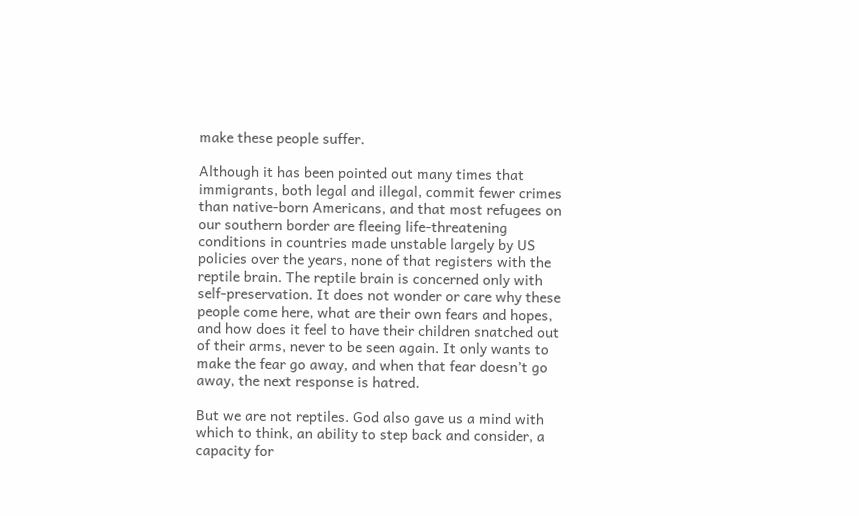make these people suffer.

Although it has been pointed out many times that immigrants, both legal and illegal, commit fewer crimes than native-born Americans, and that most refugees on our southern border are fleeing life-threatening conditions in countries made unstable largely by US policies over the years, none of that registers with the reptile brain. The reptile brain is concerned only with self-preservation. It does not wonder or care why these people come here, what are their own fears and hopes, and how does it feel to have their children snatched out of their arms, never to be seen again. It only wants to make the fear go away, and when that fear doesn’t go away, the next response is hatred.

But we are not reptiles. God also gave us a mind with which to think, an ability to step back and consider, a capacity for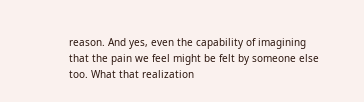reason. And yes, even the capability of imagining that the pain we feel might be felt by someone else too. What that realization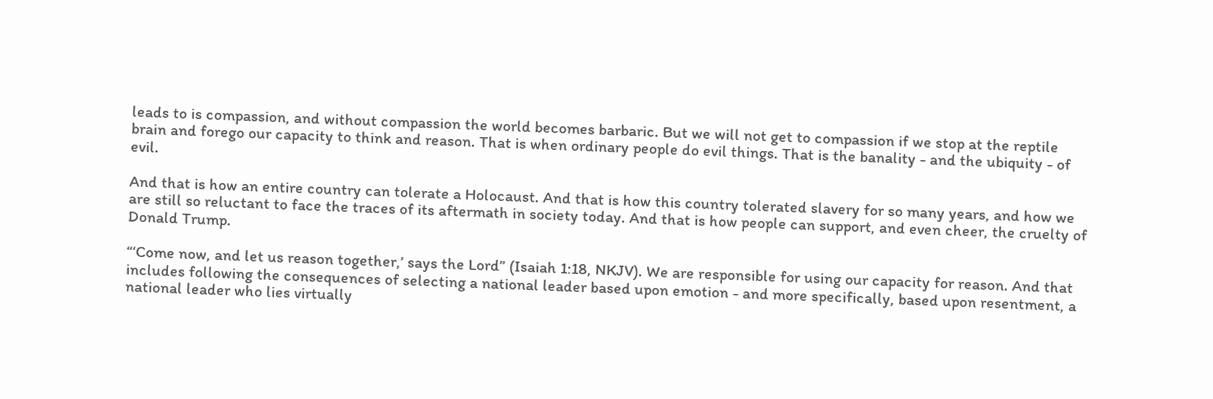leads to is compassion, and without compassion the world becomes barbaric. But we will not get to compassion if we stop at the reptile brain and forego our capacity to think and reason. That is when ordinary people do evil things. That is the banality - and the ubiquity - of evil.

And that is how an entire country can tolerate a Holocaust. And that is how this country tolerated slavery for so many years, and how we are still so reluctant to face the traces of its aftermath in society today. And that is how people can support, and even cheer, the cruelty of Donald Trump.

“‘Come now, and let us reason together,’ says the Lord” (Isaiah 1:18, NKJV). We are responsible for using our capacity for reason. And that includes following the consequences of selecting a national leader based upon emotion - and more specifically, based upon resentment, a national leader who lies virtually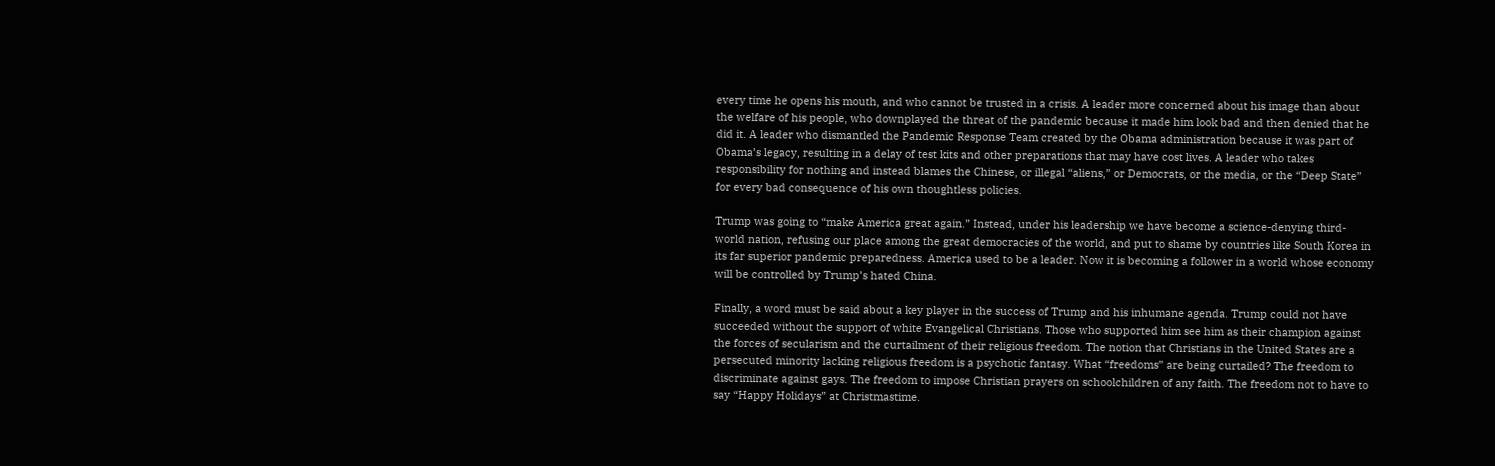every time he opens his mouth, and who cannot be trusted in a crisis. A leader more concerned about his image than about the welfare of his people, who downplayed the threat of the pandemic because it made him look bad and then denied that he did it. A leader who dismantled the Pandemic Response Team created by the Obama administration because it was part of Obama’s legacy, resulting in a delay of test kits and other preparations that may have cost lives. A leader who takes responsibility for nothing and instead blames the Chinese, or illegal “aliens,” or Democrats, or the media, or the “Deep State” for every bad consequence of his own thoughtless policies.

Trump was going to “make America great again.” Instead, under his leadership we have become a science-denying third-world nation, refusing our place among the great democracies of the world, and put to shame by countries like South Korea in its far superior pandemic preparedness. America used to be a leader. Now it is becoming a follower in a world whose economy will be controlled by Trump’s hated China.

Finally, a word must be said about a key player in the success of Trump and his inhumane agenda. Trump could not have succeeded without the support of white Evangelical Christians. Those who supported him see him as their champion against the forces of secularism and the curtailment of their religious freedom. The notion that Christians in the United States are a persecuted minority lacking religious freedom is a psychotic fantasy. What “freedoms” are being curtailed? The freedom to discriminate against gays. The freedom to impose Christian prayers on schoolchildren of any faith. The freedom not to have to say “Happy Holidays” at Christmastime.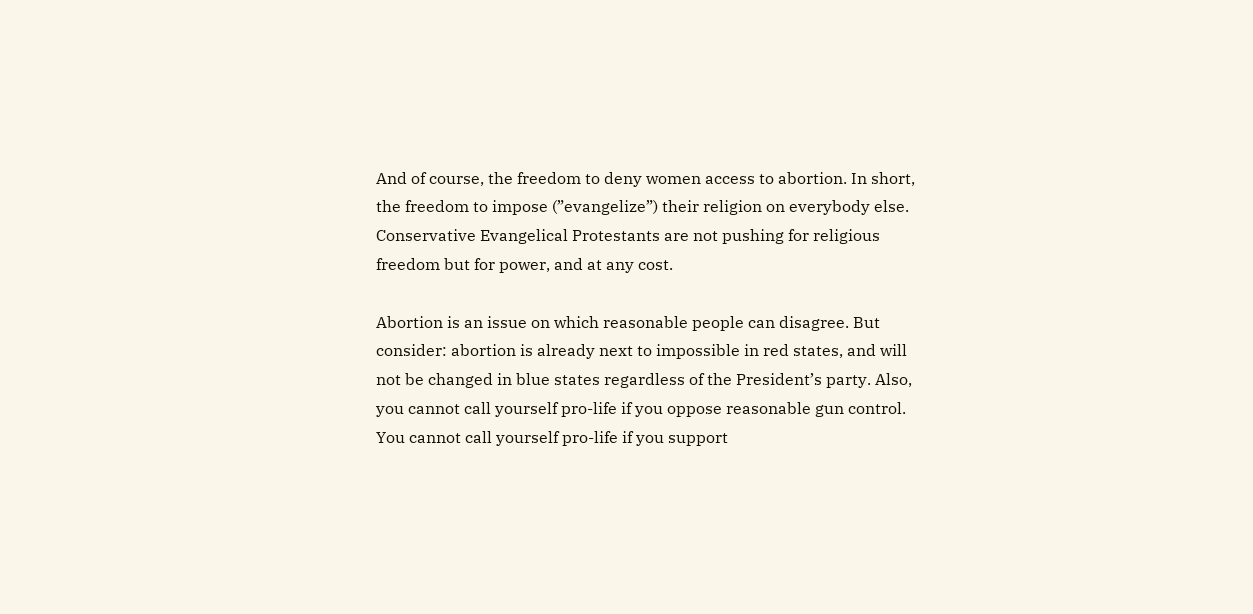And of course, the freedom to deny women access to abortion. In short, the freedom to impose (”evangelize”) their religion on everybody else. Conservative Evangelical Protestants are not pushing for religious freedom but for power, and at any cost.

Abortion is an issue on which reasonable people can disagree. But consider: abortion is already next to impossible in red states, and will not be changed in blue states regardless of the President’s party. Also, you cannot call yourself pro-life if you oppose reasonable gun control. You cannot call yourself pro-life if you support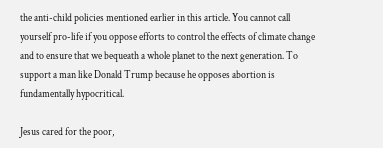the anti-child policies mentioned earlier in this article. You cannot call yourself pro-life if you oppose efforts to control the effects of climate change and to ensure that we bequeath a whole planet to the next generation. To support a man like Donald Trump because he opposes abortion is fundamentally hypocritical.

Jesus cared for the poor,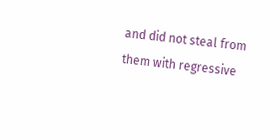and did not steal from them with regressive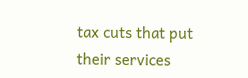tax cuts that put their services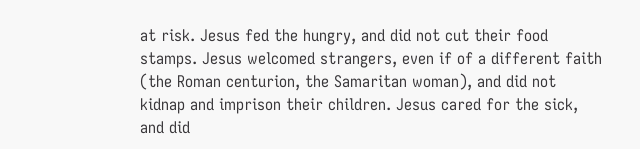at risk. Jesus fed the hungry, and did not cut their food stamps. Jesus welcomed strangers, even if of a different faith (the Roman centurion, the Samaritan woman), and did not kidnap and imprison their children. Jesus cared for the sick, and did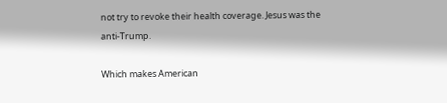not try to revoke their health coverage. Jesus was the anti-Trump.

Which makes American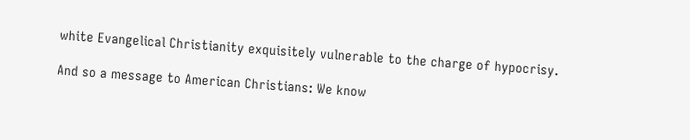white Evangelical Christianity exquisitely vulnerable to the charge of hypocrisy.

And so a message to American Christians: We know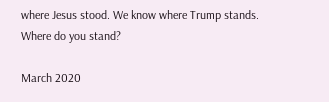where Jesus stood. We know where Trump stands. Where do you stand?

March 2020